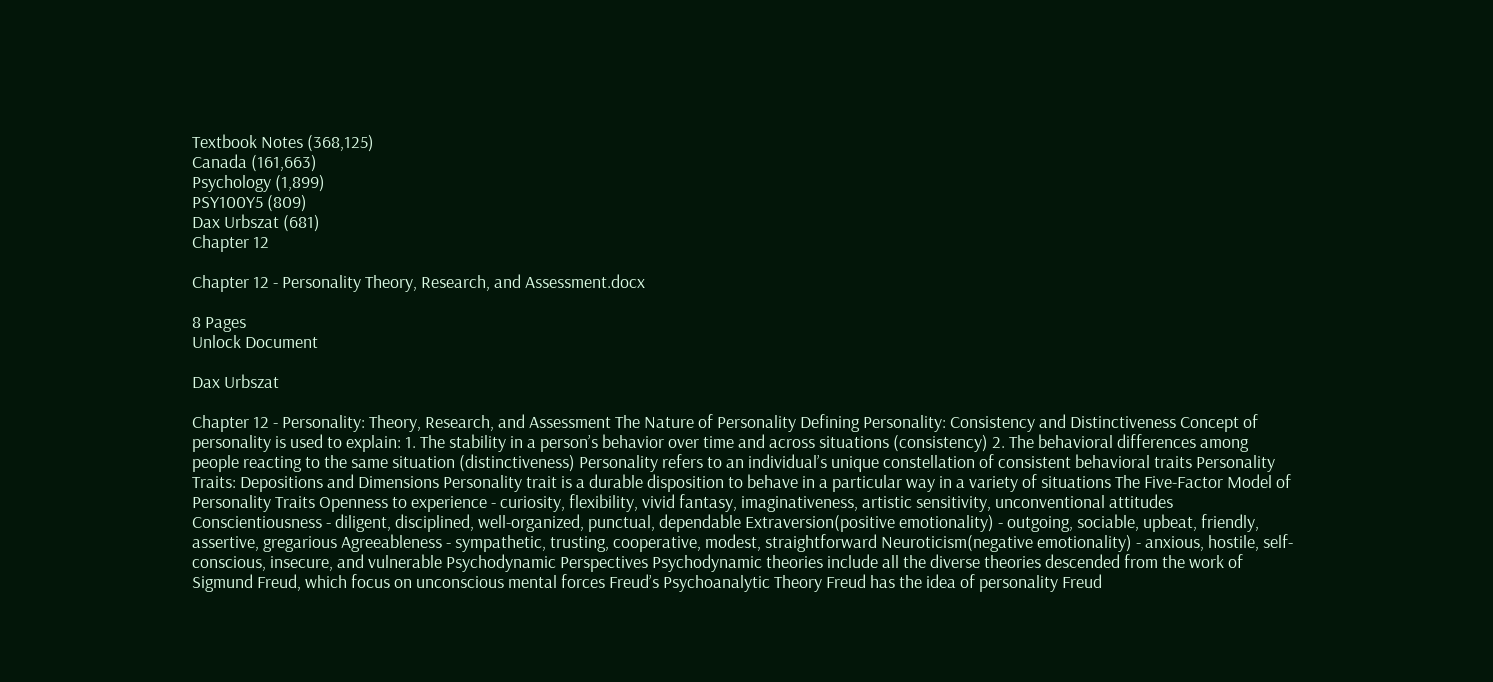Textbook Notes (368,125)
Canada (161,663)
Psychology (1,899)
PSY100Y5 (809)
Dax Urbszat (681)
Chapter 12

Chapter 12 - Personality Theory, Research, and Assessment.docx

8 Pages
Unlock Document

Dax Urbszat

Chapter 12 - Personality: Theory, Research, and Assessment The Nature of Personality Defining Personality: Consistency and Distinctiveness Concept of personality is used to explain: 1. The stability in a person’s behavior over time and across situations (consistency) 2. The behavioral differences among people reacting to the same situation (distinctiveness) Personality refers to an individual’s unique constellation of consistent behavioral traits Personality Traits: Depositions and Dimensions Personality trait is a durable disposition to behave in a particular way in a variety of situations The Five-Factor Model of Personality Traits Openness to experience - curiosity, flexibility, vivid fantasy, imaginativeness, artistic sensitivity, unconventional attitudes Conscientiousness - diligent, disciplined, well-organized, punctual, dependable Extraversion(positive emotionality) - outgoing, sociable, upbeat, friendly, assertive, gregarious Agreeableness - sympathetic, trusting, cooperative, modest, straightforward Neuroticism(negative emotionality) - anxious, hostile, self-conscious, insecure, and vulnerable Psychodynamic Perspectives Psychodynamic theories include all the diverse theories descended from the work of Sigmund Freud, which focus on unconscious mental forces Freud’s Psychoanalytic Theory Freud has the idea of personality Freud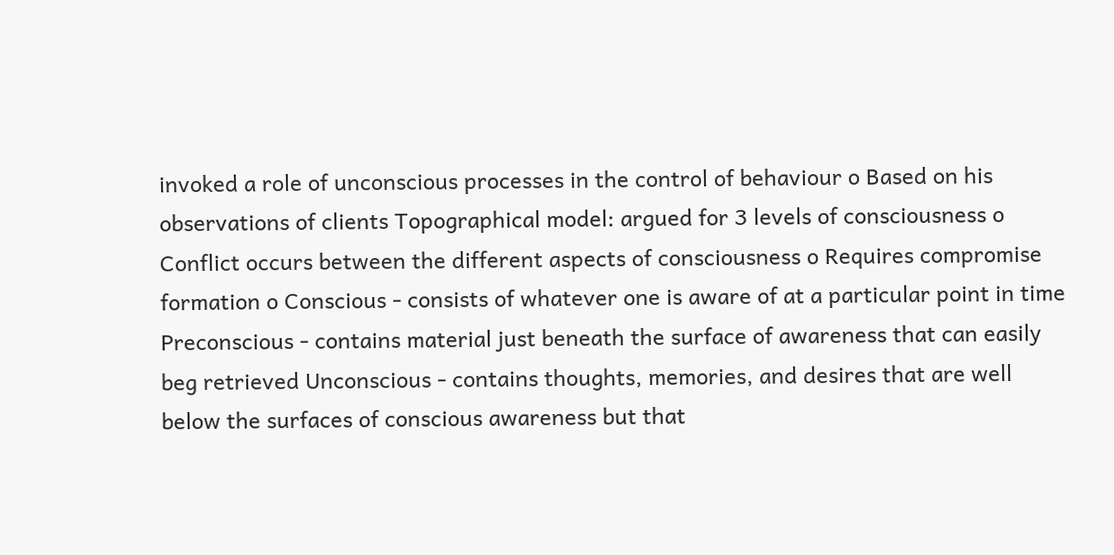invoked a role of unconscious processes in the control of behaviour o Based on his observations of clients Topographical model: argued for 3 levels of consciousness o Conflict occurs between the different aspects of consciousness o Requires compromise formation o Conscious - consists of whatever one is aware of at a particular point in time Preconscious - contains material just beneath the surface of awareness that can easily beg retrieved Unconscious - contains thoughts, memories, and desires that are well below the surfaces of conscious awareness but that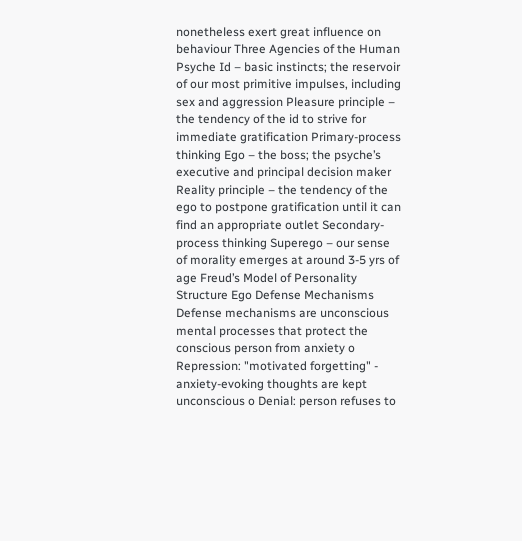nonetheless exert great influence on behaviour Three Agencies of the Human Psyche Id – basic instincts; the reservoir of our most primitive impulses, including sex and aggression Pleasure principle – the tendency of the id to strive for immediate gratification Primary-process thinking Ego – the boss; the psyche’s executive and principal decision maker Reality principle – the tendency of the ego to postpone gratification until it can find an appropriate outlet Secondary-process thinking Superego – our sense of morality emerges at around 3-5 yrs of age Freud’s Model of Personality Structure Ego Defense Mechanisms Defense mechanisms are unconscious mental processes that protect the conscious person from anxiety o Repression: "motivated forgetting" - anxiety-evoking thoughts are kept unconscious o Denial: person refuses to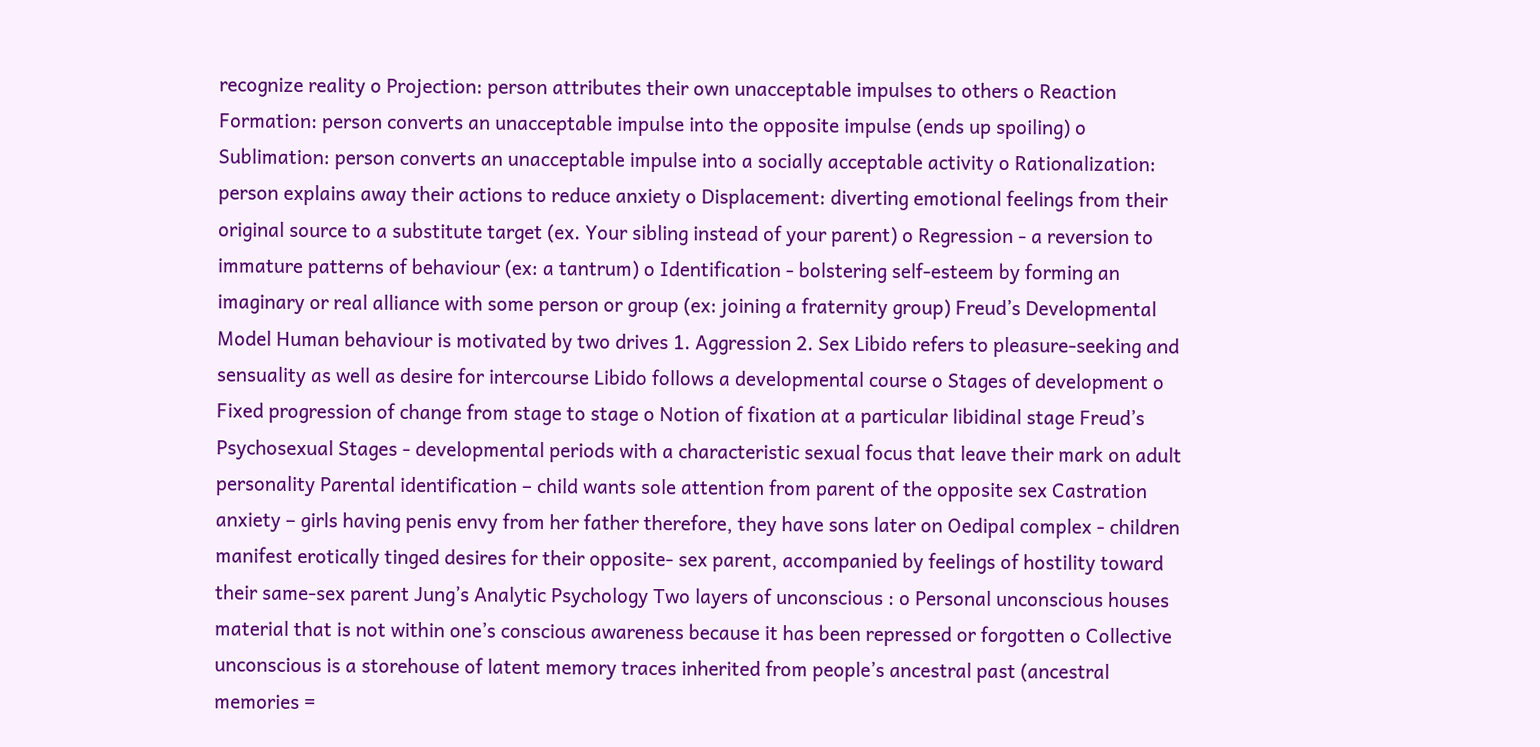recognize reality o Projection: person attributes their own unacceptable impulses to others o Reaction Formation: person converts an unacceptable impulse into the opposite impulse (ends up spoiling) o Sublimation: person converts an unacceptable impulse into a socially acceptable activity o Rationalization: person explains away their actions to reduce anxiety o Displacement: diverting emotional feelings from their original source to a substitute target (ex. Your sibling instead of your parent) o Regression - a reversion to immature patterns of behaviour (ex: a tantrum) o Identification - bolstering self-esteem by forming an imaginary or real alliance with some person or group (ex: joining a fraternity group) Freud’s Developmental Model Human behaviour is motivated by two drives 1. Aggression 2. Sex Libido refers to pleasure-seeking and sensuality as well as desire for intercourse Libido follows a developmental course o Stages of development o Fixed progression of change from stage to stage o Notion of fixation at a particular libidinal stage Freud’s Psychosexual Stages - developmental periods with a characteristic sexual focus that leave their mark on adult personality Parental identification – child wants sole attention from parent of the opposite sex Castration anxiety – girls having penis envy from her father therefore, they have sons later on Oedipal complex - children manifest erotically tinged desires for their opposite- sex parent, accompanied by feelings of hostility toward their same-sex parent Jung’s Analytic Psychology Two layers of unconscious : o Personal unconscious houses material that is not within one’s conscious awareness because it has been repressed or forgotten o Collective unconscious is a storehouse of latent memory traces inherited from people’s ancestral past (ancestral memories =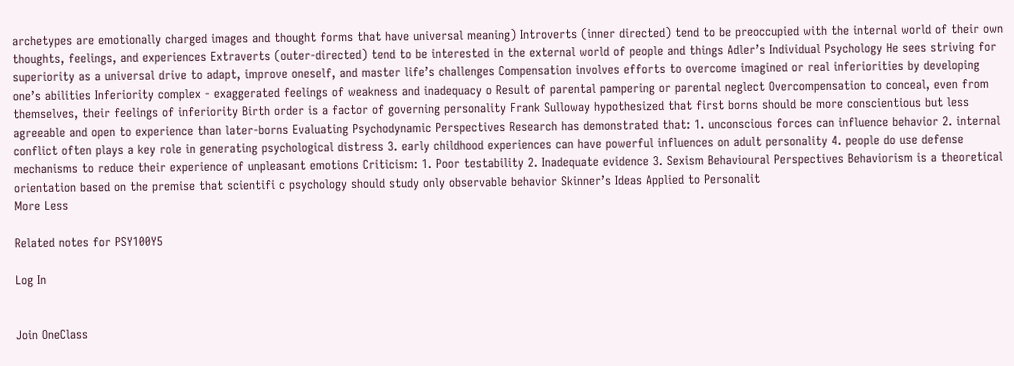archetypes are emotionally charged images and thought forms that have universal meaning) Introverts (inner directed) tend to be preoccupied with the internal world of their own thoughts, feelings, and experiences Extraverts (outer-directed) tend to be interested in the external world of people and things Adler’s Individual Psychology He sees striving for superiority as a universal drive to adapt, improve oneself, and master life’s challenges Compensation involves efforts to overcome imagined or real inferiorities by developing one’s abilities Inferiority complex - exaggerated feelings of weakness and inadequacy o Result of parental pampering or parental neglect Overcompensation to conceal, even from themselves, their feelings of inferiority Birth order is a factor of governing personality Frank Sulloway hypothesized that first borns should be more conscientious but less agreeable and open to experience than later-borns Evaluating Psychodynamic Perspectives Research has demonstrated that: 1. unconscious forces can influence behavior 2. internal conflict often plays a key role in generating psychological distress 3. early childhood experiences can have powerful influences on adult personality 4. people do use defense mechanisms to reduce their experience of unpleasant emotions Criticism: 1. Poor testability 2. Inadequate evidence 3. Sexism Behavioural Perspectives Behaviorism is a theoretical orientation based on the premise that scientifi c psychology should study only observable behavior Skinner’s Ideas Applied to Personalit
More Less

Related notes for PSY100Y5

Log In


Join OneClass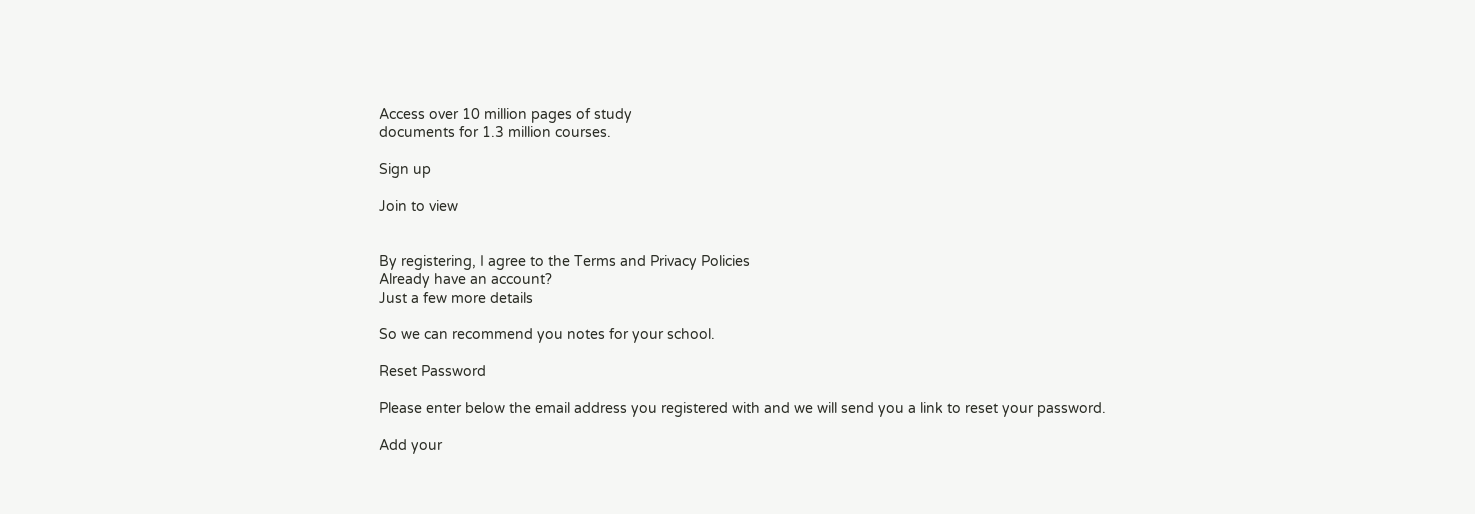Access over 10 million pages of study
documents for 1.3 million courses.

Sign up

Join to view


By registering, I agree to the Terms and Privacy Policies
Already have an account?
Just a few more details

So we can recommend you notes for your school.

Reset Password

Please enter below the email address you registered with and we will send you a link to reset your password.

Add your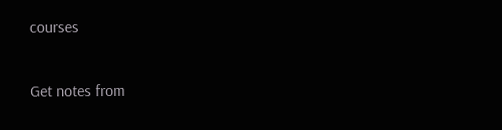courses

Get notes from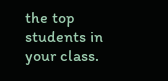the top students in your class.